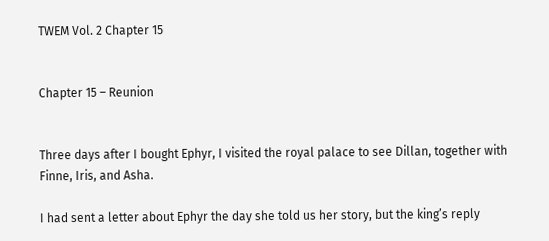TWEM Vol. 2 Chapter 15


Chapter 15 – Reunion


Three days after I bought Ephyr, I visited the royal palace to see Dillan, together with Finne, Iris, and Asha.

I had sent a letter about Ephyr the day she told us her story, but the king’s reply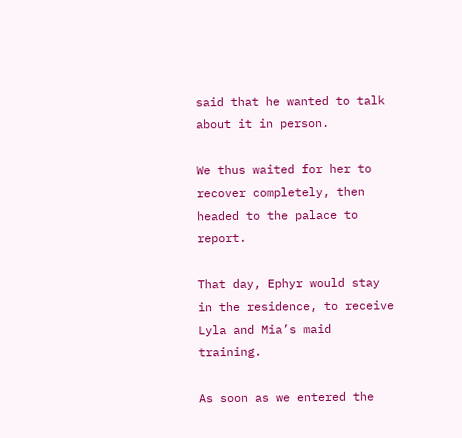said that he wanted to talk about it in person.

We thus waited for her to recover completely, then headed to the palace to report.

That day, Ephyr would stay in the residence, to receive Lyla and Mia’s maid training.

As soon as we entered the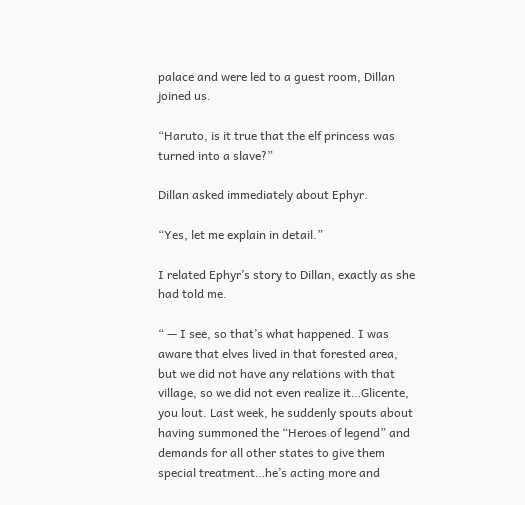palace and were led to a guest room, Dillan joined us.

“Haruto, is it true that the elf princess was turned into a slave?”

Dillan asked immediately about Ephyr.

“Yes, let me explain in detail.”

I related Ephyr’s story to Dillan, exactly as she had told me.

“ — I see, so that’s what happened. I was aware that elves lived in that forested area, but we did not have any relations with that village, so we did not even realize it…Glicente, you lout. Last week, he suddenly spouts about having summoned the “Heroes of legend” and demands for all other states to give them special treatment…he’s acting more and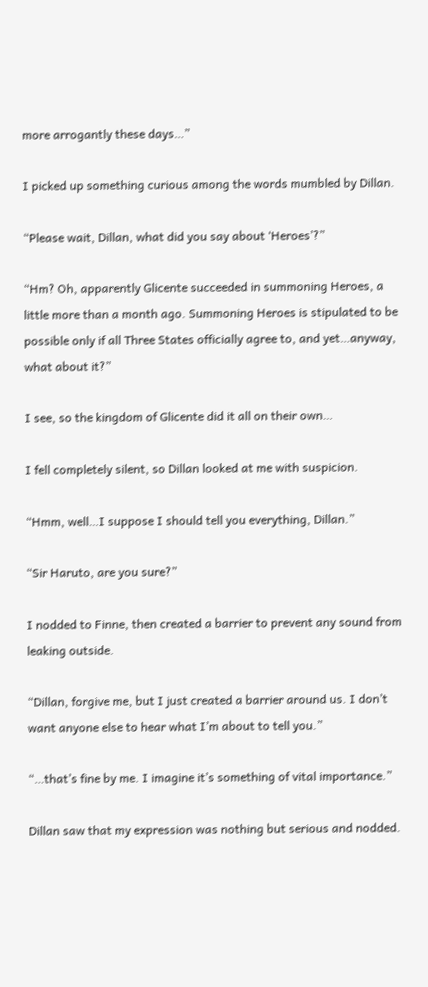more arrogantly these days…”

I picked up something curious among the words mumbled by Dillan.

“Please wait, Dillan, what did you say about ‘Heroes’?”

“Hm? Oh, apparently Glicente succeeded in summoning Heroes, a little more than a month ago. Summoning Heroes is stipulated to be possible only if all Three States officially agree to, and yet…anyway, what about it?”

I see, so the kingdom of Glicente did it all on their own…

I fell completely silent, so Dillan looked at me with suspicion.

“Hmm, well…I suppose I should tell you everything, Dillan.”

“Sir Haruto, are you sure?”

I nodded to Finne, then created a barrier to prevent any sound from leaking outside.

“Dillan, forgive me, but I just created a barrier around us. I don’t want anyone else to hear what I’m about to tell you.”

“…that’s fine by me. I imagine it’s something of vital importance.”

Dillan saw that my expression was nothing but serious and nodded.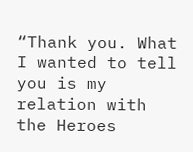“Thank you. What I wanted to tell you is my relation with the Heroes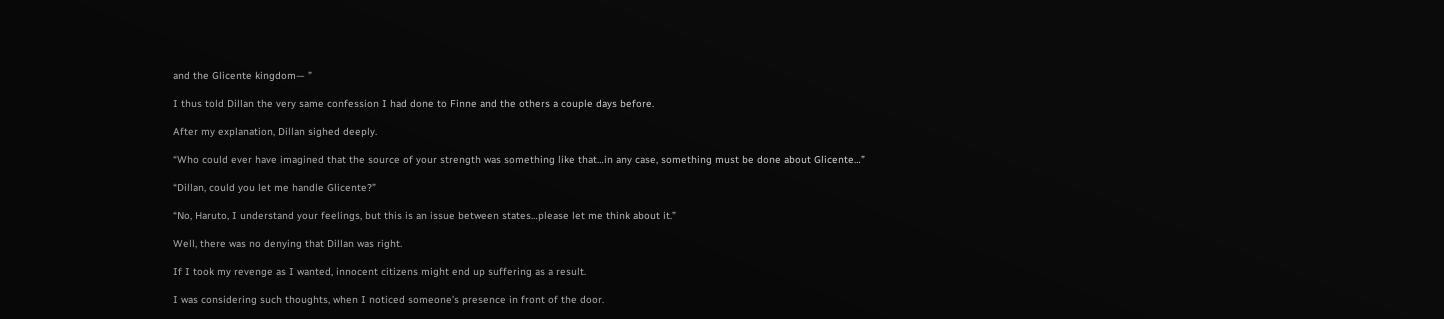and the Glicente kingdom— ”

I thus told Dillan the very same confession I had done to Finne and the others a couple days before.

After my explanation, Dillan sighed deeply.

“Who could ever have imagined that the source of your strength was something like that…in any case, something must be done about Glicente…”

“Dillan, could you let me handle Glicente?”

“No, Haruto, I understand your feelings, but this is an issue between states…please let me think about it.”

Well, there was no denying that Dillan was right.

If I took my revenge as I wanted, innocent citizens might end up suffering as a result.

I was considering such thoughts, when I noticed someone’s presence in front of the door.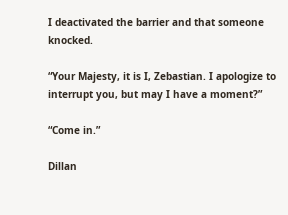I deactivated the barrier and that someone knocked.

“Your Majesty, it is I, Zebastian. I apologize to interrupt you, but may I have a moment?”

“Come in.”

Dillan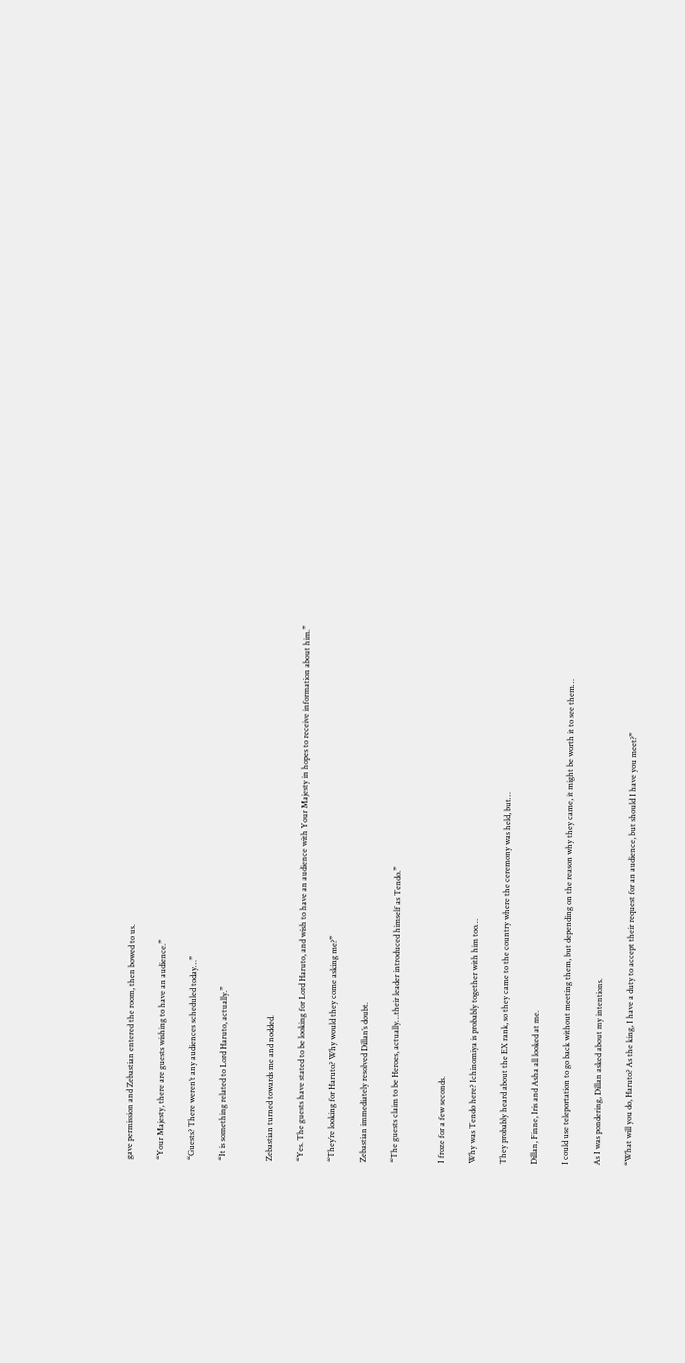gave permission and Zebastian entered the room, then bowed to us.

“Your Majesty, there are guests wishing to have an audience.”

“Guests? There weren’t any audiences scheduled today…”

“It is something related to Lord Haruto, actually.”


Zebastian turned towards me and nodded.

“Yes. The guests have stated to be looking for Lord Haruto, and wish to have an audience with Your Majesty in hopes to receive information about him.”

“They’re looking for Haruto? Why would they come asking me?”

Zebastian immediately resolved Dillan’s doubt.

“The guests claim to be Heroes, actually…their leader introduced himself as Tendo.”


I froze for a few seconds.

Why was Tendo here? Ichinomiya is probably together with him too…

They probably heard about the EX rank, so they came to the country where the ceremony was held, but…

Dillan, Finne, Iris and Asha all looked at me.

I could use teleportation to go back without meeting them, but depending on the reason why they came, it might be worth it to see them…

As I was pondering, Dillan asked about my intentions.

“What will you do, Haruto? As the king, I have a duty to accept their request for an audience, but should I have you meet?”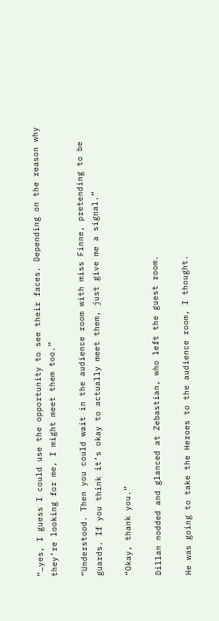“…yes, I guess I could use the opportunity to see their faces. Depending on the reason why they’re looking for me, I might meet them too.”

“Understood. Then you could wait in the audience room with miss Finne, pretending to be guards. If you think it’s okay to actually meet them, just give me a signal.”

“Okay, thank you.”

Dillan nodded and glanced at Zebastian, who left the guest room.

He was going to take the Heroes to the audience room, I thought.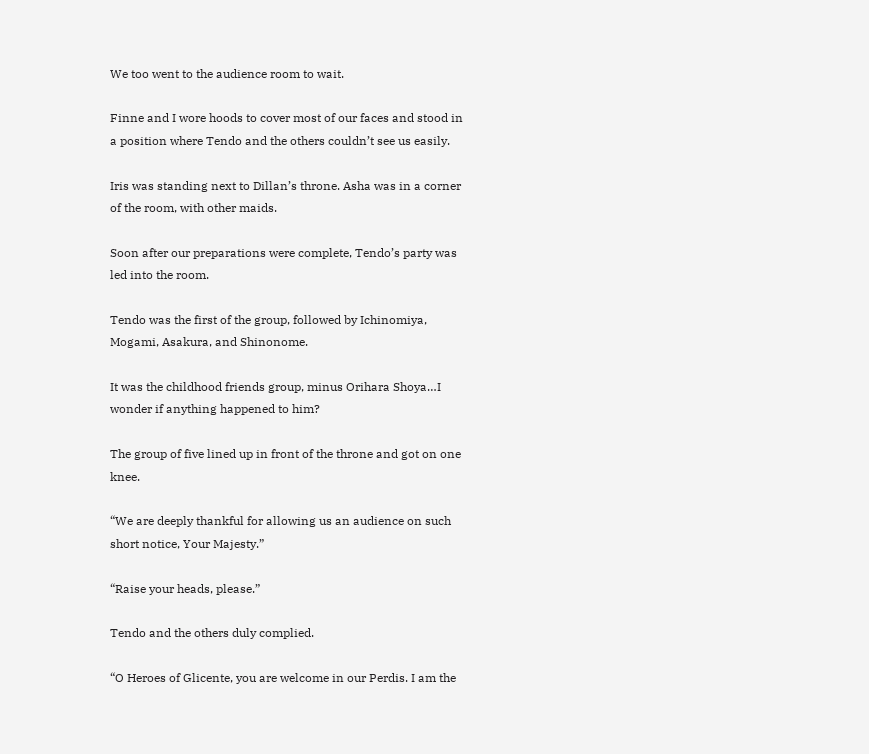We too went to the audience room to wait.

Finne and I wore hoods to cover most of our faces and stood in a position where Tendo and the others couldn’t see us easily.

Iris was standing next to Dillan’s throne. Asha was in a corner of the room, with other maids.

Soon after our preparations were complete, Tendo’s party was led into the room.

Tendo was the first of the group, followed by Ichinomiya, Mogami, Asakura, and Shinonome.

It was the childhood friends group, minus Orihara Shoya…I wonder if anything happened to him?

The group of five lined up in front of the throne and got on one knee.

“We are deeply thankful for allowing us an audience on such short notice, Your Majesty.”

“Raise your heads, please.”

Tendo and the others duly complied.

“O Heroes of Glicente, you are welcome in our Perdis. I am the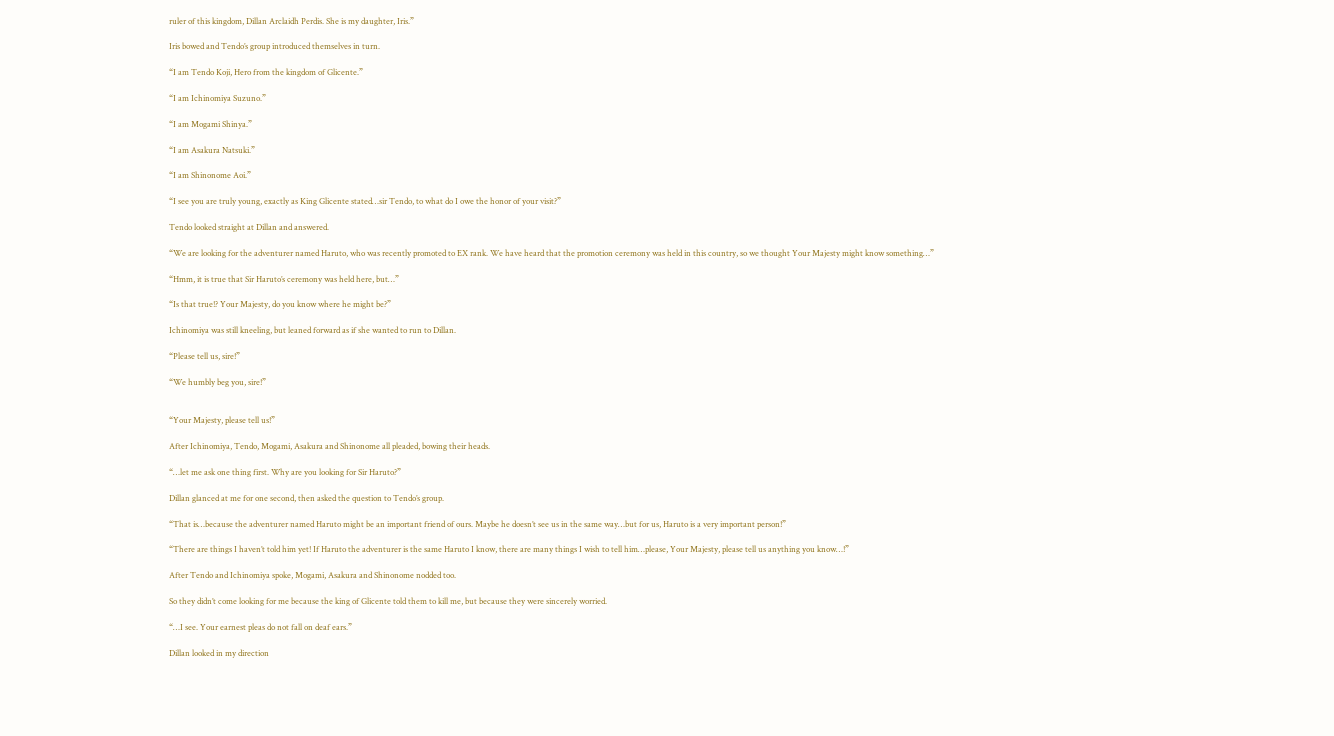ruler of this kingdom, Dillan Arclaidh Perdis. She is my daughter, Iris.”

Iris bowed and Tendo’s group introduced themselves in turn.

“I am Tendo Koji, Hero from the kingdom of Glicente.”

“I am Ichinomiya Suzuno.”

“I am Mogami Shinya.”

“I am Asakura Natsuki.”

“I am Shinonome Aoi.”

“I see you are truly young, exactly as King Glicente stated…sir Tendo, to what do I owe the honor of your visit?”

Tendo looked straight at Dillan and answered.

“We are looking for the adventurer named Haruto, who was recently promoted to EX rank. We have heard that the promotion ceremony was held in this country, so we thought Your Majesty might know something…”

“Hmm, it is true that Sir Haruto’s ceremony was held here, but…”

“Is that true!? Your Majesty, do you know where he might be?”

Ichinomiya was still kneeling, but leaned forward as if she wanted to run to Dillan.

“Please tell us, sire!”

“We humbly beg you, sire!”


“Your Majesty, please tell us!”

After Ichinomiya, Tendo, Mogami, Asakura and Shinonome all pleaded, bowing their heads.

“…let me ask one thing first. Why are you looking for Sir Haruto?”

Dillan glanced at me for one second, then asked the question to Tendo’s group.

“That is…because the adventurer named Haruto might be an important friend of ours. Maybe he doesn’t see us in the same way…but for us, Haruto is a very important person!”

“There are things I haven’t told him yet! If Haruto the adventurer is the same Haruto I know, there are many things I wish to tell him…please, Your Majesty, please tell us anything you know…!”

After Tendo and Ichinomiya spoke, Mogami, Asakura and Shinonome nodded too.

So they didn’t come looking for me because the king of Glicente told them to kill me, but because they were sincerely worried.

“…I see. Your earnest pleas do not fall on deaf ears.”

Dillan looked in my direction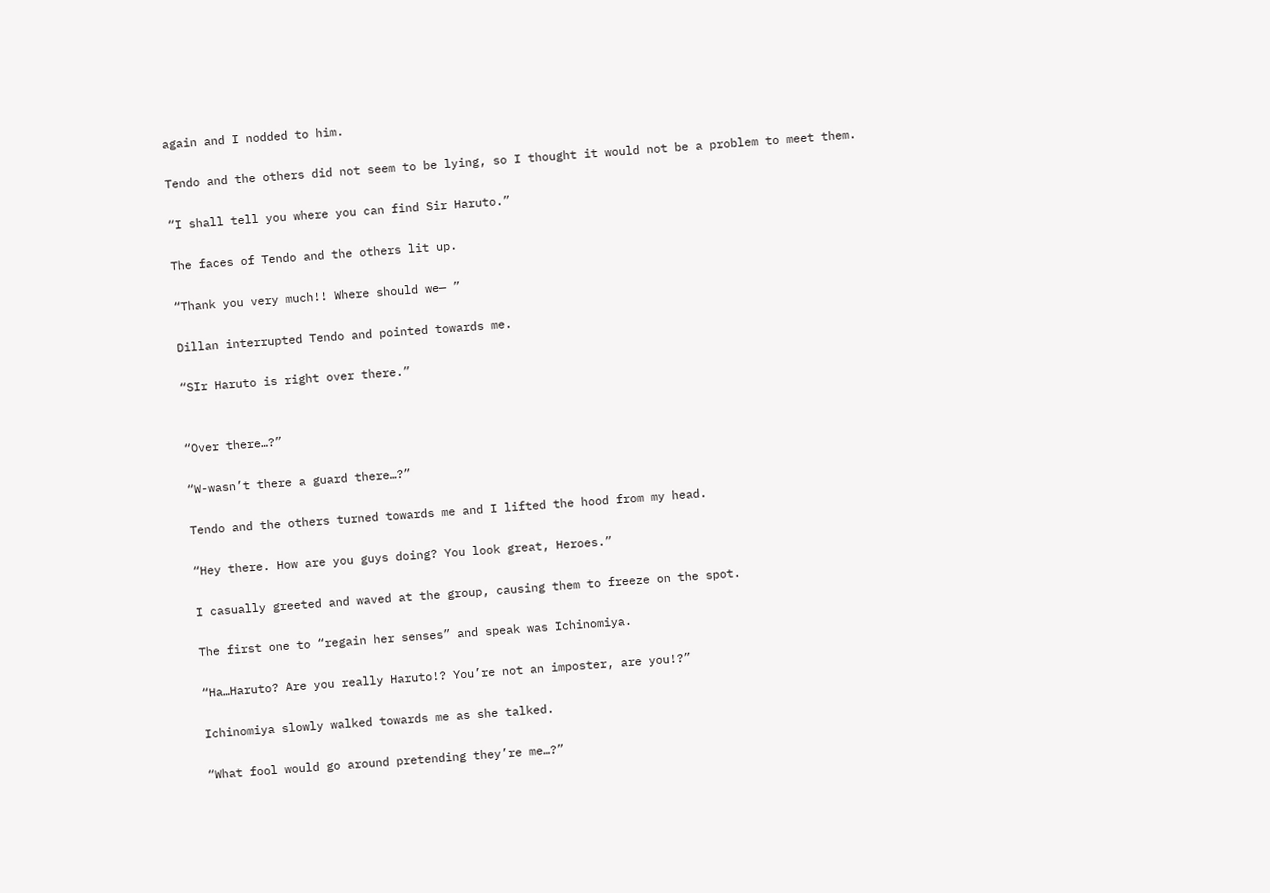again and I nodded to him.

Tendo and the others did not seem to be lying, so I thought it would not be a problem to meet them.

“I shall tell you where you can find Sir Haruto.”

The faces of Tendo and the others lit up.

“Thank you very much!! Where should we— ”

Dillan interrupted Tendo and pointed towards me.

“SIr Haruto is right over there.”


“Over there…?”

“W-wasn’t there a guard there…?”

Tendo and the others turned towards me and I lifted the hood from my head.

“Hey there. How are you guys doing? You look great, Heroes.”

I casually greeted and waved at the group, causing them to freeze on the spot.

The first one to “regain her senses” and speak was Ichinomiya.

“Ha…Haruto? Are you really Haruto!? You’re not an imposter, are you!?”

Ichinomiya slowly walked towards me as she talked.

“What fool would go around pretending they’re me…?”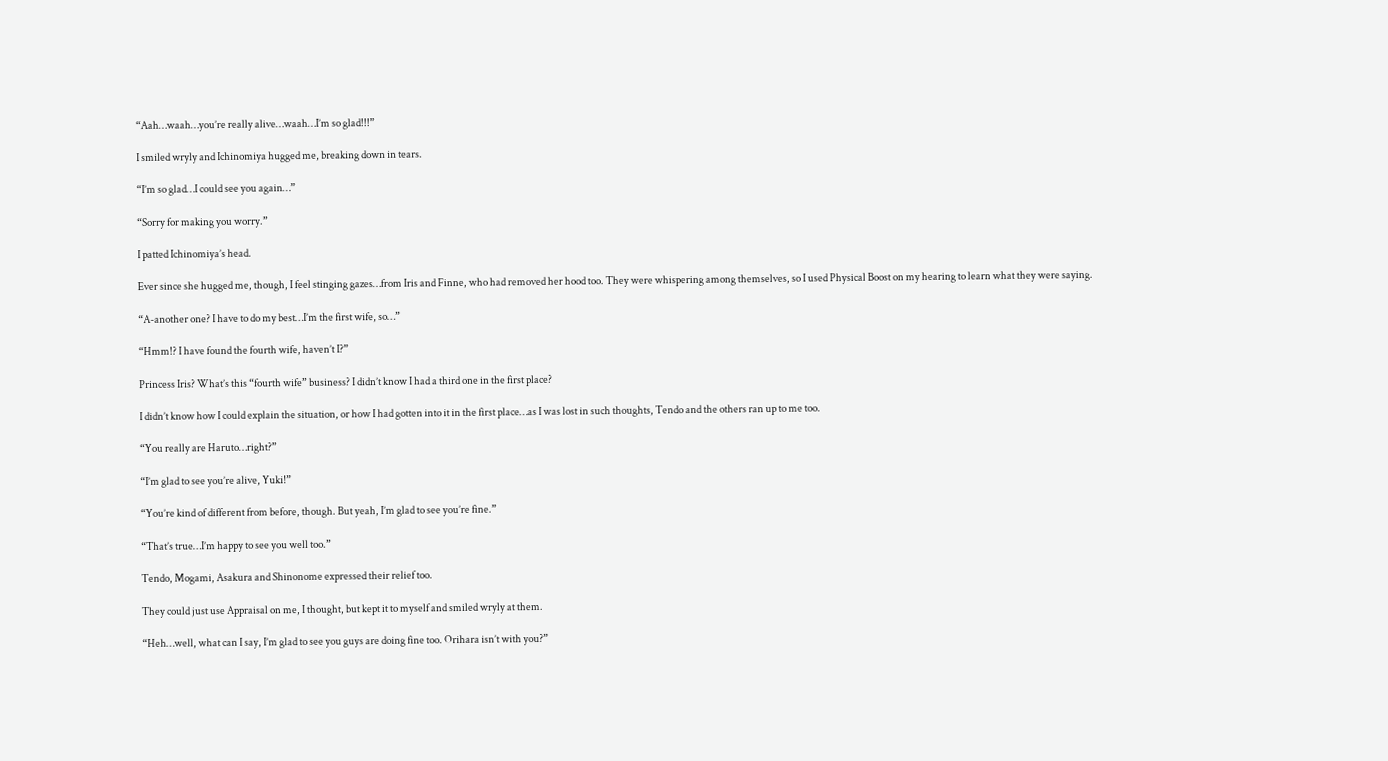“Aah…waah…you’re really alive…waah…I’m so glad!!!”

I smiled wryly and Ichinomiya hugged me, breaking down in tears.

“I’m so glad…I could see you again…”

“Sorry for making you worry.”

I patted Ichinomiya’s head.

Ever since she hugged me, though, I feel stinging gazes…from Iris and Finne, who had removed her hood too. They were whispering among themselves, so I used Physical Boost on my hearing to learn what they were saying.

“A-another one? I have to do my best…I’m the first wife, so…”

“Hmm!? I have found the fourth wife, haven’t I?”

Princess Iris? What’s this “fourth wife” business? I didn’t know I had a third one in the first place?

I didn’t know how I could explain the situation, or how I had gotten into it in the first place…as I was lost in such thoughts, Tendo and the others ran up to me too.

“You really are Haruto…right?”

“I’m glad to see you’re alive, Yuki!”

“You’re kind of different from before, though. But yeah, I’m glad to see you’re fine.”

“That’s true…I’m happy to see you well too.”

Tendo, Mogami, Asakura and Shinonome expressed their relief too.

They could just use Appraisal on me, I thought, but kept it to myself and smiled wryly at them.

“Heh…well, what can I say, I’m glad to see you guys are doing fine too. Orihara isn’t with you?”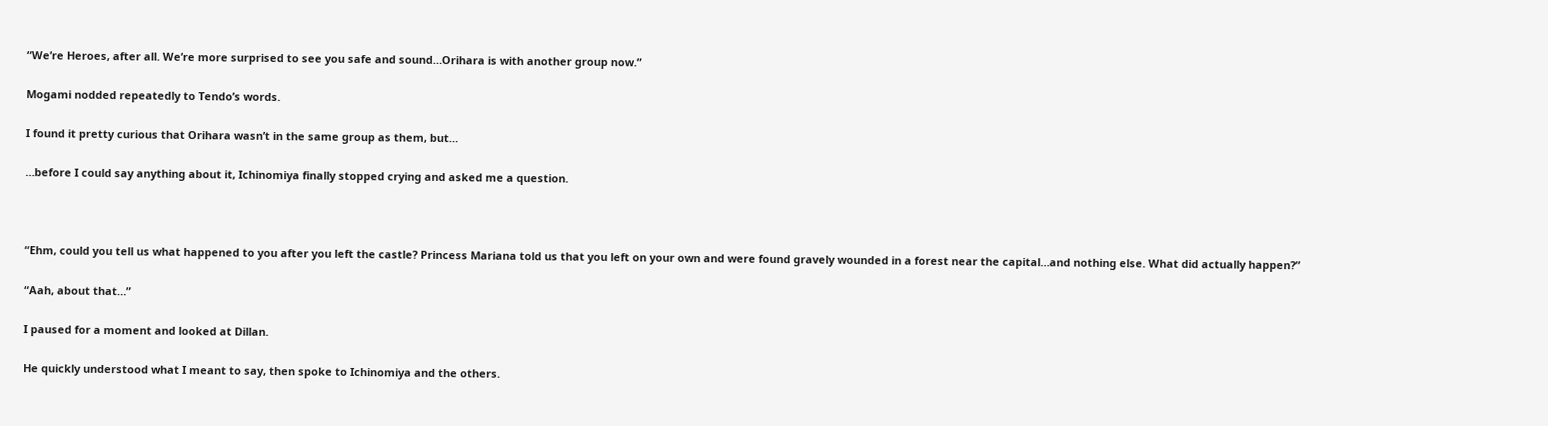“We’re Heroes, after all. We’re more surprised to see you safe and sound…Orihara is with another group now.”

Mogami nodded repeatedly to Tendo’s words.

I found it pretty curious that Orihara wasn’t in the same group as them, but…

…before I could say anything about it, Ichinomiya finally stopped crying and asked me a question.



“Ehm, could you tell us what happened to you after you left the castle? Princess Mariana told us that you left on your own and were found gravely wounded in a forest near the capital…and nothing else. What did actually happen?”

“Aah, about that…”

I paused for a moment and looked at Dillan.

He quickly understood what I meant to say, then spoke to Ichinomiya and the others.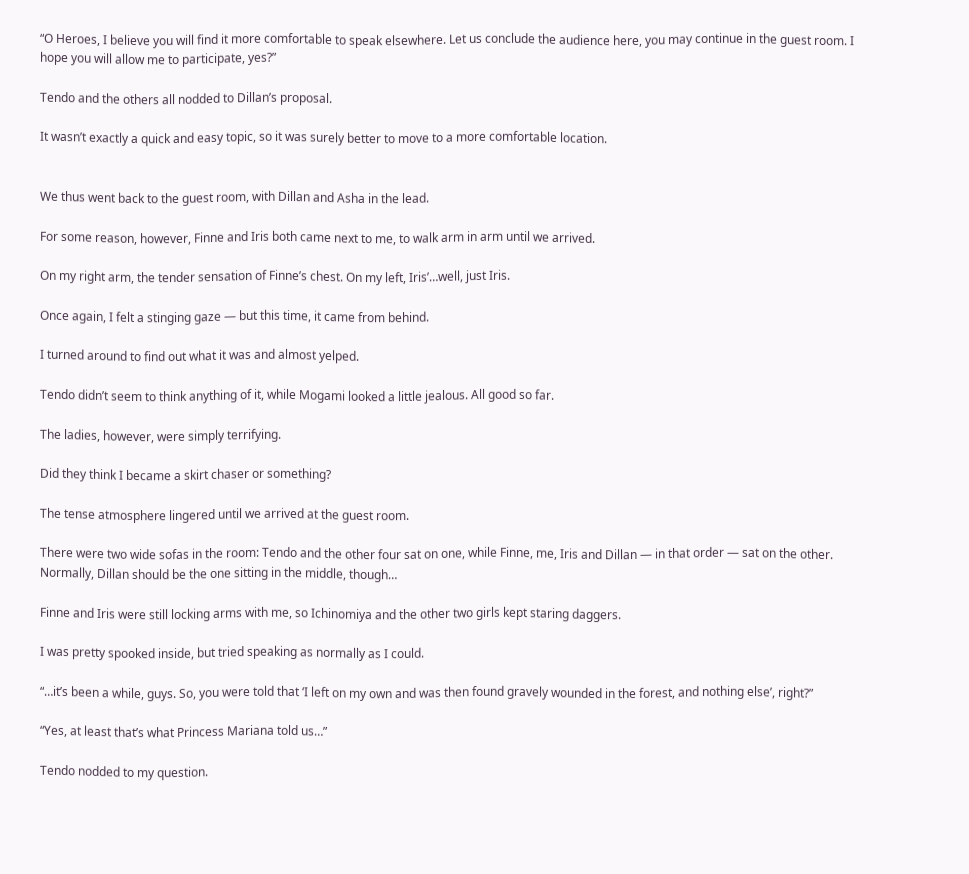“O Heroes, I believe you will find it more comfortable to speak elsewhere. Let us conclude the audience here, you may continue in the guest room. I hope you will allow me to participate, yes?”

Tendo and the others all nodded to Dillan’s proposal.

It wasn’t exactly a quick and easy topic, so it was surely better to move to a more comfortable location.


We thus went back to the guest room, with Dillan and Asha in the lead.

For some reason, however, Finne and Iris both came next to me, to walk arm in arm until we arrived.

On my right arm, the tender sensation of Finne’s chest. On my left, Iris’…well, just Iris.

Once again, I felt a stinging gaze — but this time, it came from behind.

I turned around to find out what it was and almost yelped.

Tendo didn’t seem to think anything of it, while Mogami looked a little jealous. All good so far.

The ladies, however, were simply terrifying.

Did they think I became a skirt chaser or something?

The tense atmosphere lingered until we arrived at the guest room.

There were two wide sofas in the room: Tendo and the other four sat on one, while Finne, me, Iris and Dillan — in that order — sat on the other. Normally, Dillan should be the one sitting in the middle, though…

Finne and Iris were still locking arms with me, so Ichinomiya and the other two girls kept staring daggers.

I was pretty spooked inside, but tried speaking as normally as I could.

“…it’s been a while, guys. So, you were told that ‘I left on my own and was then found gravely wounded in the forest, and nothing else’, right?”

“Yes, at least that’s what Princess Mariana told us…”

Tendo nodded to my question.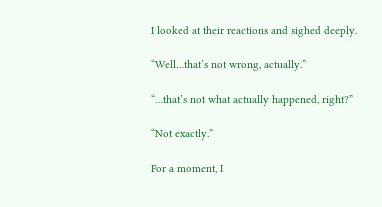I looked at their reactions and sighed deeply.

“Well…that’s not wrong, actually.”

“…that’s not what actually happened, right?”

“Not exactly.”

For a moment, I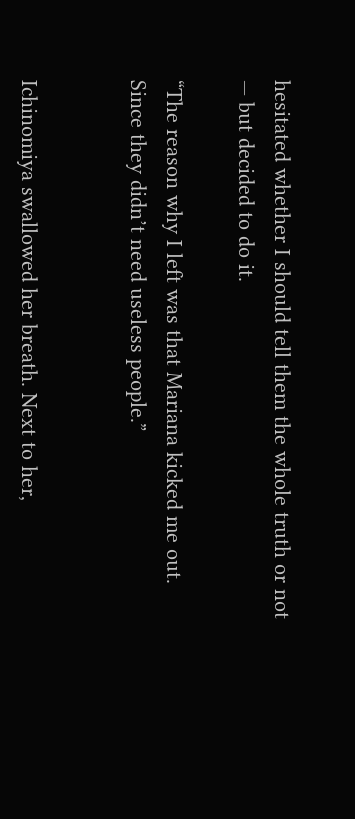hesitated whether I should tell them the whole truth or not — but decided to do it.

“The reason why I left was that Mariana kicked me out. Since they didn’t need useless people.”


Ichinomiya swallowed her breath. Next to her,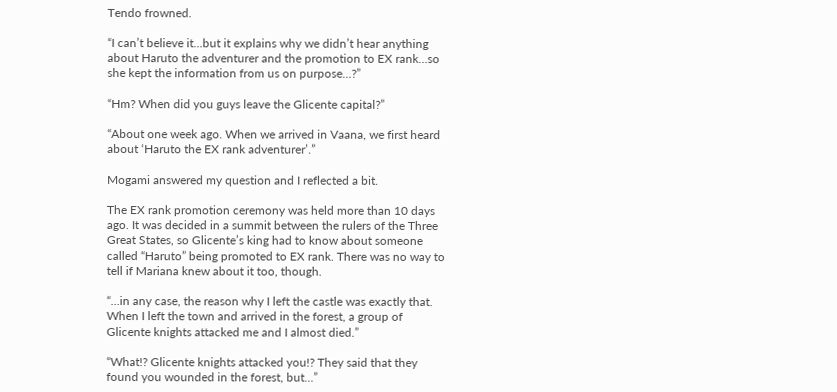Tendo frowned.

“I can’t believe it…but it explains why we didn’t hear anything about Haruto the adventurer and the promotion to EX rank…so she kept the information from us on purpose…?”

“Hm? When did you guys leave the Glicente capital?”

“About one week ago. When we arrived in Vaana, we first heard about ‘Haruto the EX rank adventurer’.”

Mogami answered my question and I reflected a bit.

The EX rank promotion ceremony was held more than 10 days ago. It was decided in a summit between the rulers of the Three Great States, so Glicente’s king had to know about someone called “Haruto” being promoted to EX rank. There was no way to tell if Mariana knew about it too, though.

“…in any case, the reason why I left the castle was exactly that. When I left the town and arrived in the forest, a group of Glicente knights attacked me and I almost died.”

“What!? Glicente knights attacked you!? They said that they found you wounded in the forest, but…”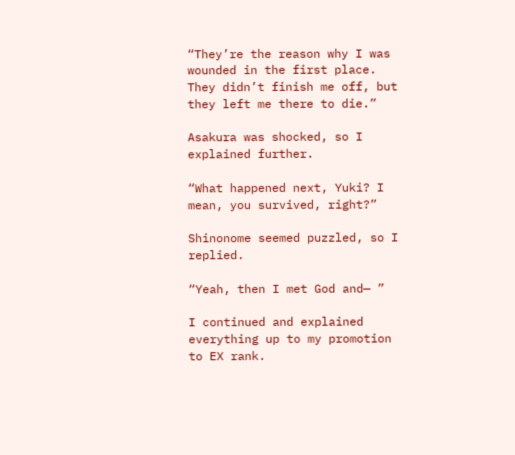“They’re the reason why I was wounded in the first place. They didn’t finish me off, but they left me there to die.”

Asakura was shocked, so I explained further.

“What happened next, Yuki? I mean, you survived, right?”

Shinonome seemed puzzled, so I replied.

“Yeah, then I met God and— ”

I continued and explained everything up to my promotion to EX rank.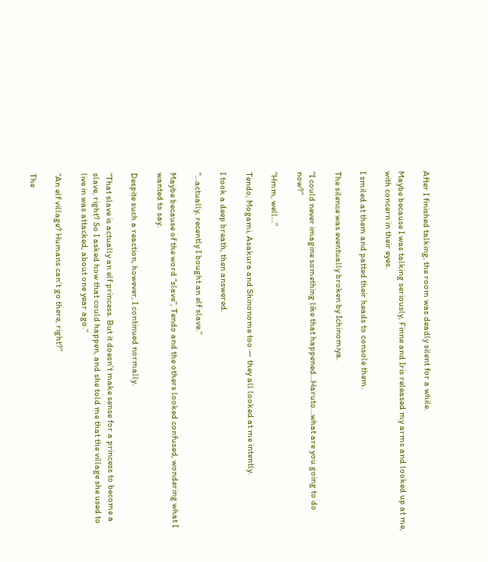After I finished talking, the room was deadly silent for a while.

Maybe because I was talking seriously, Finne and Iris released my arms and looked up at me, with concern in their eyes.

I smiled at them and patted their heads to console them.

The silence was eventually broken by Ichinomiya.

“I could never imagine something like that happened…Haruto…what are you going to do now?”

“Hmm, well…”

Tendo, Mogami, Asakura and Shinonome too — they all looked at me intently.

I took a deep breath, then answered.

“…actually, recently I bought an elf slave.”

Maybe because of the word “slave”, Tendo and the others looked confused, wondering what I wanted to say.

Despite such a reaction, however, I continued normally.

“That slave is actually an elf princess. But it doesn’t make sense for a princess to become a slave, right? So I asked how that could happen, and she told me that the village she used to live in was attacked, about one year ago.”

“An elf village? Humans can’t go there, right?”

The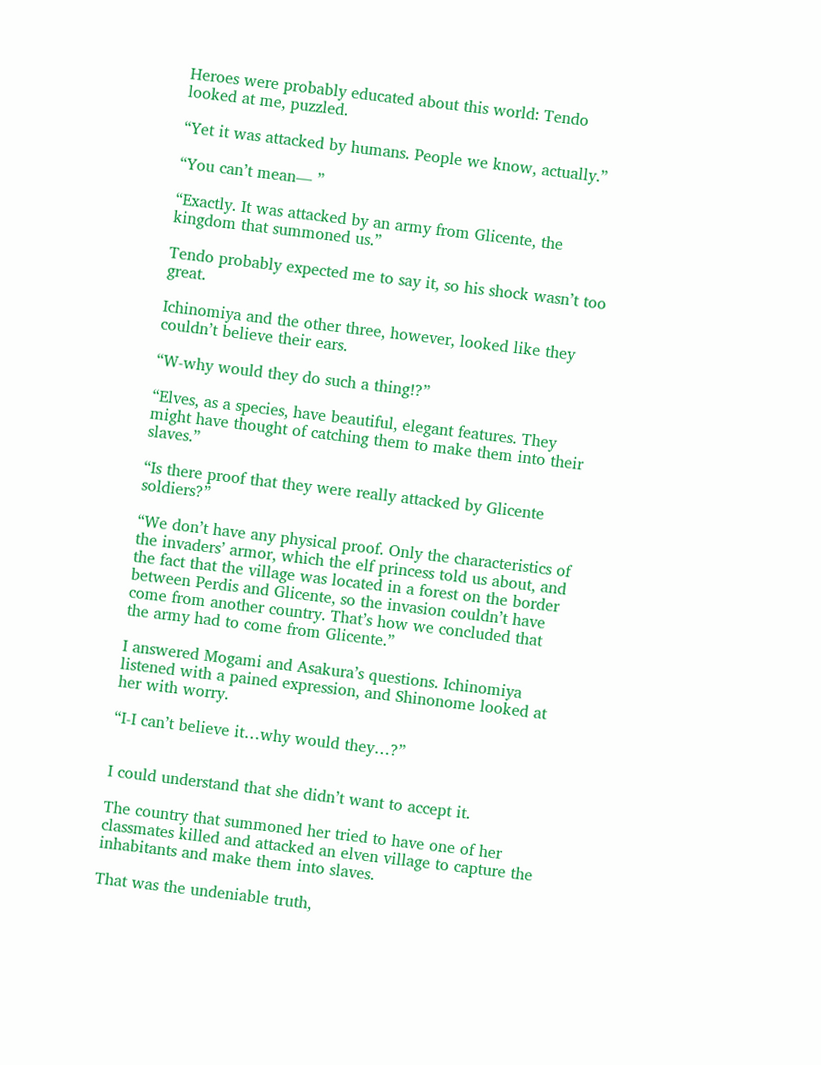Heroes were probably educated about this world: Tendo looked at me, puzzled.

“Yet it was attacked by humans. People we know, actually.”

“You can’t mean— ”

“Exactly. It was attacked by an army from Glicente, the kingdom that summoned us.”

Tendo probably expected me to say it, so his shock wasn’t too great.

Ichinomiya and the other three, however, looked like they couldn’t believe their ears.

“W-why would they do such a thing!?”

“Elves, as a species, have beautiful, elegant features. They might have thought of catching them to make them into their slaves.”

“Is there proof that they were really attacked by Glicente soldiers?”

“We don’t have any physical proof. Only the characteristics of the invaders’ armor, which the elf princess told us about, and the fact that the village was located in a forest on the border between Perdis and Glicente, so the invasion couldn’t have come from another country. That’s how we concluded that the army had to come from Glicente.”

I answered Mogami and Asakura’s questions. Ichinomiya listened with a pained expression, and Shinonome looked at her with worry.

“I-I can’t believe it…why would they…?”


I could understand that she didn’t want to accept it.

The country that summoned her tried to have one of her classmates killed and attacked an elven village to capture the inhabitants and make them into slaves.

That was the undeniable truth,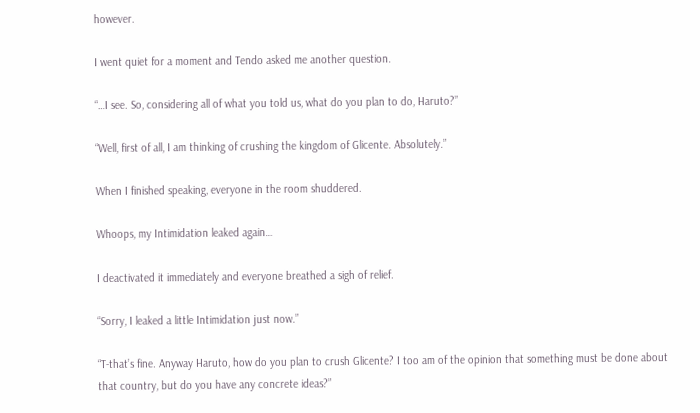however.

I went quiet for a moment and Tendo asked me another question.

“…I see. So, considering all of what you told us, what do you plan to do, Haruto?”

“Well, first of all, I am thinking of crushing the kingdom of Glicente. Absolutely.”

When I finished speaking, everyone in the room shuddered.

Whoops, my Intimidation leaked again…

I deactivated it immediately and everyone breathed a sigh of relief.

“Sorry, I leaked a little Intimidation just now.”

“T-that’s fine. Anyway Haruto, how do you plan to crush Glicente? I too am of the opinion that something must be done about that country, but do you have any concrete ideas?”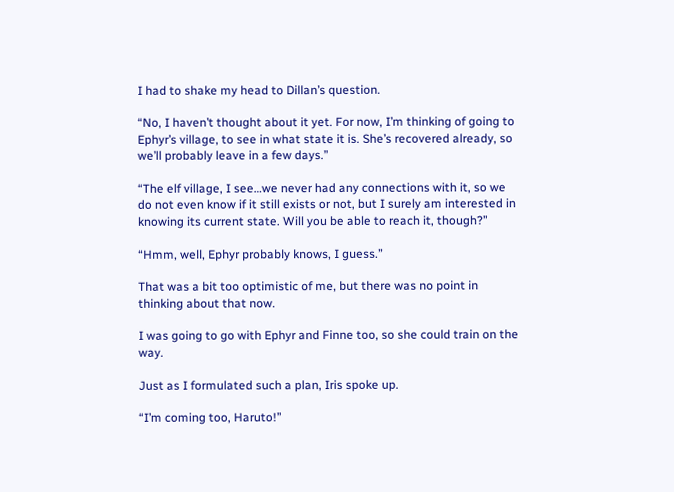I had to shake my head to Dillan’s question.

“No, I haven’t thought about it yet. For now, I’m thinking of going to Ephyr’s village, to see in what state it is. She’s recovered already, so we’ll probably leave in a few days.”

“The elf village, I see…we never had any connections with it, so we do not even know if it still exists or not, but I surely am interested in knowing its current state. Will you be able to reach it, though?”

“Hmm, well, Ephyr probably knows, I guess.”

That was a bit too optimistic of me, but there was no point in thinking about that now.

I was going to go with Ephyr and Finne too, so she could train on the way.

Just as I formulated such a plan, Iris spoke up.

“I’m coming too, Haruto!”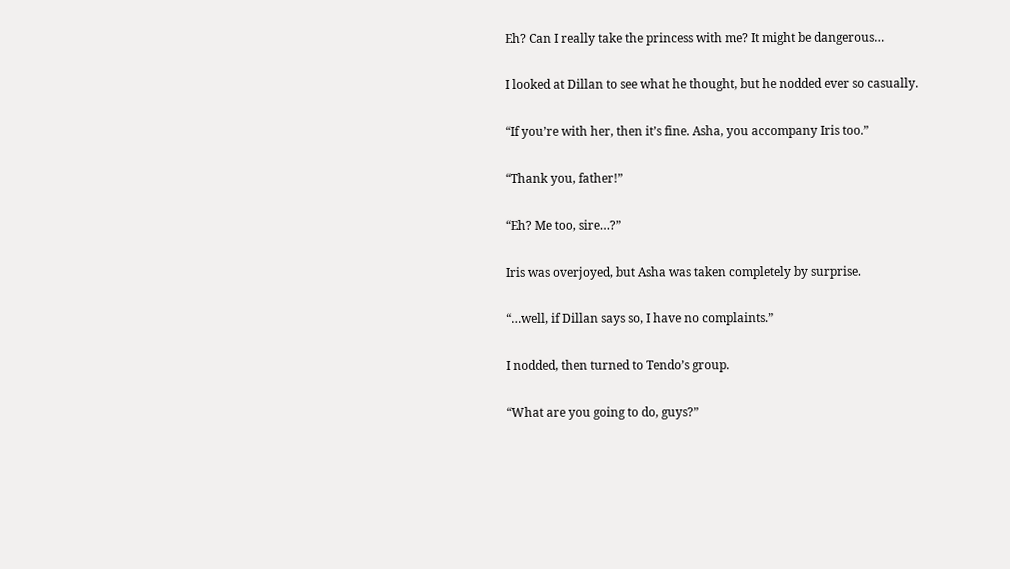Eh? Can I really take the princess with me? It might be dangerous…

I looked at Dillan to see what he thought, but he nodded ever so casually.

“If you’re with her, then it’s fine. Asha, you accompany Iris too.”

“Thank you, father!”

“Eh? Me too, sire…?”

Iris was overjoyed, but Asha was taken completely by surprise.

“…well, if Dillan says so, I have no complaints.”

I nodded, then turned to Tendo’s group.

“What are you going to do, guys?”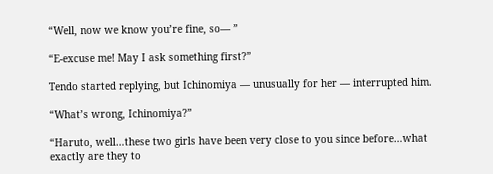“Well, now we know you’re fine, so— ”

“E-excuse me! May I ask something first?”

Tendo started replying, but Ichinomiya — unusually for her — interrupted him.

“What’s wrong, Ichinomiya?”

“Haruto, well…these two girls have been very close to you since before…what exactly are they to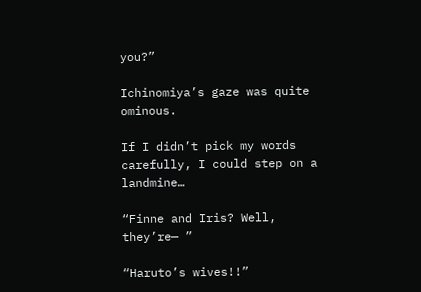you?”

Ichinomiya’s gaze was quite ominous.

If I didn’t pick my words carefully, I could step on a landmine…

“Finne and Iris? Well, they’re— ”

“Haruto’s wives!!”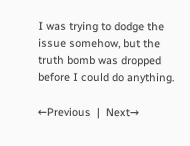I was trying to dodge the issue somehow, but the truth bomb was dropped before I could do anything.

←Previous  |  Next→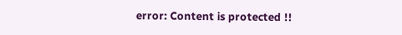error: Content is protected !!